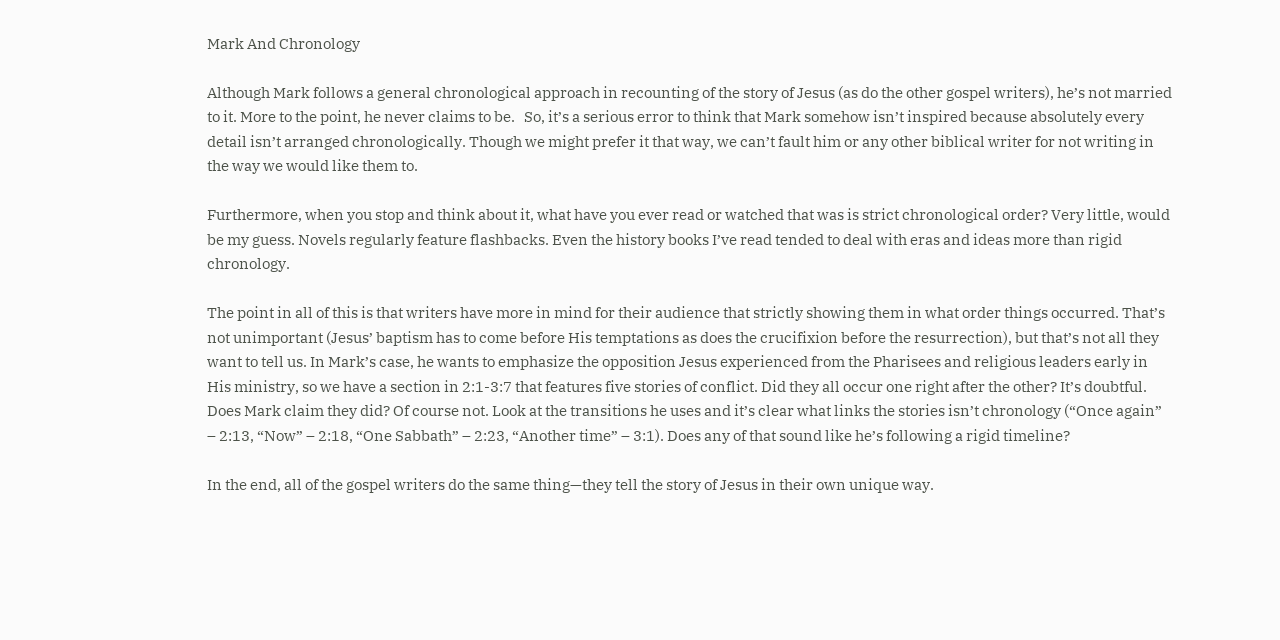Mark And Chronology

Although Mark follows a general chronological approach in recounting of the story of Jesus (as do the other gospel writers), he’s not married to it. More to the point, he never claims to be.   So, it’s a serious error to think that Mark somehow isn’t inspired because absolutely every detail isn’t arranged chronologically. Though we might prefer it that way, we can’t fault him or any other biblical writer for not writing in the way we would like them to.

Furthermore, when you stop and think about it, what have you ever read or watched that was is strict chronological order? Very little, would be my guess. Novels regularly feature flashbacks. Even the history books I’ve read tended to deal with eras and ideas more than rigid chronology.

The point in all of this is that writers have more in mind for their audience that strictly showing them in what order things occurred. That’s not unimportant (Jesus’ baptism has to come before His temptations as does the crucifixion before the resurrection), but that’s not all they want to tell us. In Mark’s case, he wants to emphasize the opposition Jesus experienced from the Pharisees and religious leaders early in His ministry, so we have a section in 2:1-3:7 that features five stories of conflict. Did they all occur one right after the other? It’s doubtful. Does Mark claim they did? Of course not. Look at the transitions he uses and it’s clear what links the stories isn’t chronology (“Once again” – 2:13, “Now” – 2:18, “One Sabbath” – 2:23, “Another time” – 3:1). Does any of that sound like he’s following a rigid timeline?

In the end, all of the gospel writers do the same thing—they tell the story of Jesus in their own unique way.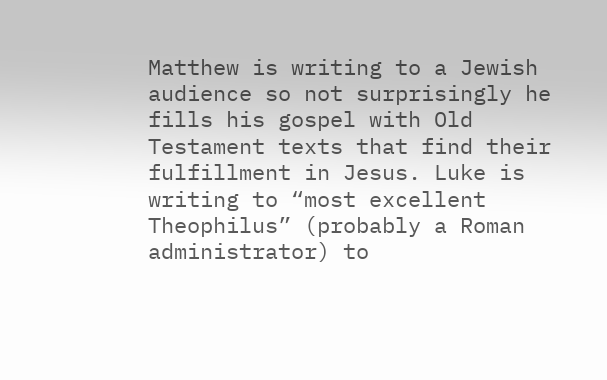Matthew is writing to a Jewish audience so not surprisingly he fills his gospel with Old Testament texts that find their fulfillment in Jesus. Luke is writing to “most excellent Theophilus” (probably a Roman administrator) to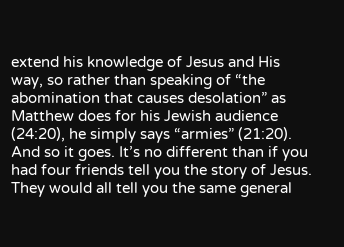extend his knowledge of Jesus and His way, so rather than speaking of “the abomination that causes desolation” as Matthew does for his Jewish audience (24:20), he simply says “armies” (21:20). And so it goes. It’s no different than if you had four friends tell you the story of Jesus. They would all tell you the same general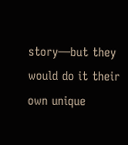story—but they would do it their own unique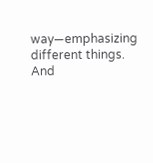way—emphasizing different things. And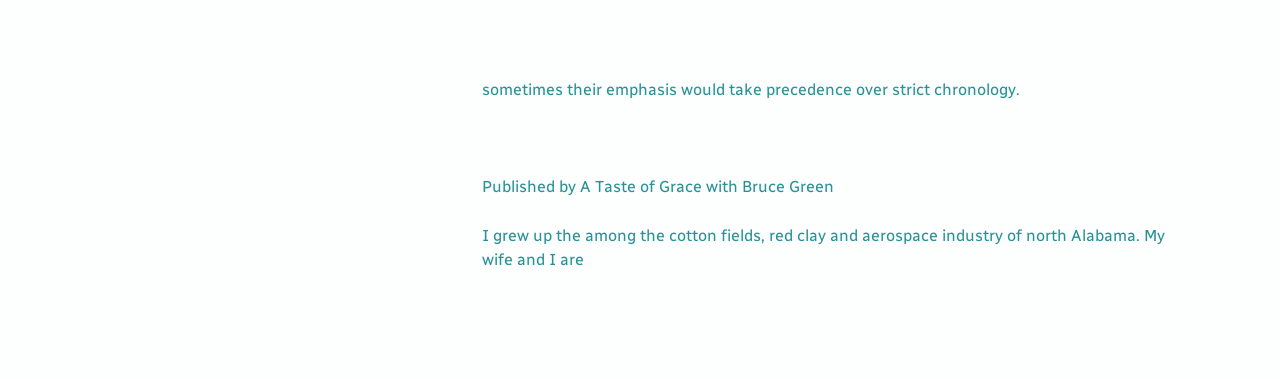sometimes their emphasis would take precedence over strict chronology.



Published by A Taste of Grace with Bruce Green

I grew up the among the cotton fields, red clay and aerospace industry of north Alabama. My wife and I are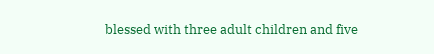blessed with three adult children and five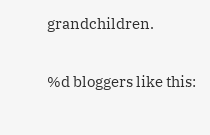grandchildren.

%d bloggers like this: